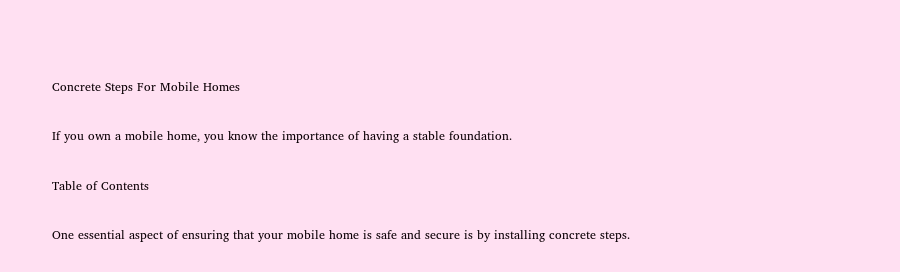Concrete Steps For Mobile Homes

If you own a mobile home, you know the importance of having a stable foundation.

Table of Contents

One essential aspect of ensuring that your mobile home is safe and secure is by installing concrete steps.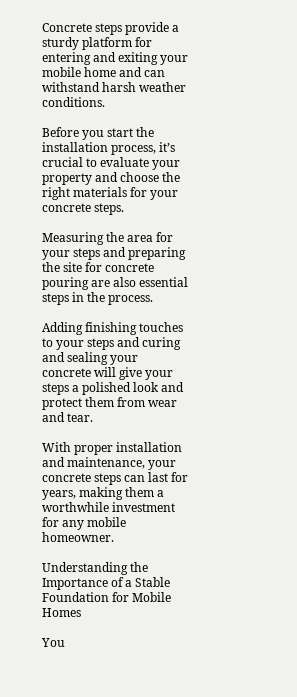Concrete steps provide a sturdy platform for entering and exiting your mobile home and can withstand harsh weather conditions.

Before you start the installation process, it’s crucial to evaluate your property and choose the right materials for your concrete steps.

Measuring the area for your steps and preparing the site for concrete pouring are also essential steps in the process.

Adding finishing touches to your steps and curing and sealing your concrete will give your steps a polished look and protect them from wear and tear.

With proper installation and maintenance, your concrete steps can last for years, making them a worthwhile investment for any mobile homeowner.

Understanding the Importance of a Stable Foundation for Mobile Homes

You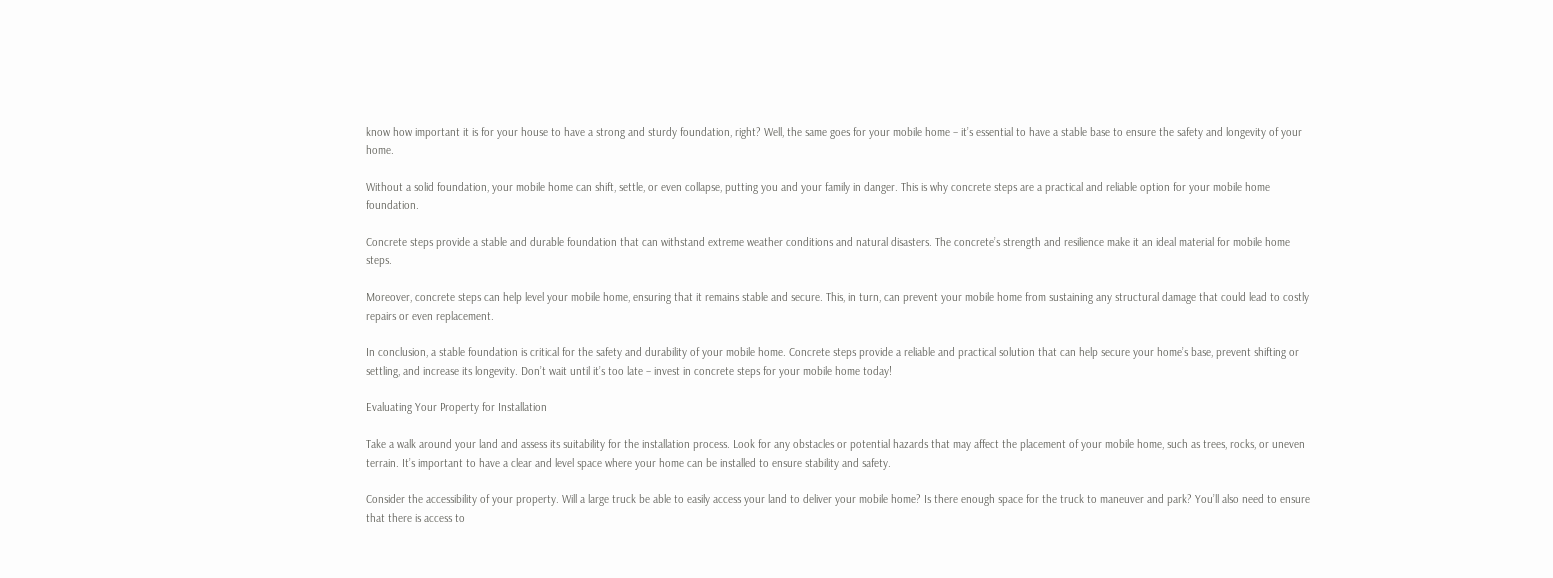know how important it is for your house to have a strong and sturdy foundation, right? Well, the same goes for your mobile home – it’s essential to have a stable base to ensure the safety and longevity of your home.

Without a solid foundation, your mobile home can shift, settle, or even collapse, putting you and your family in danger. This is why concrete steps are a practical and reliable option for your mobile home foundation.

Concrete steps provide a stable and durable foundation that can withstand extreme weather conditions and natural disasters. The concrete’s strength and resilience make it an ideal material for mobile home steps.

Moreover, concrete steps can help level your mobile home, ensuring that it remains stable and secure. This, in turn, can prevent your mobile home from sustaining any structural damage that could lead to costly repairs or even replacement.

In conclusion, a stable foundation is critical for the safety and durability of your mobile home. Concrete steps provide a reliable and practical solution that can help secure your home’s base, prevent shifting or settling, and increase its longevity. Don’t wait until it’s too late – invest in concrete steps for your mobile home today!

Evaluating Your Property for Installation

Take a walk around your land and assess its suitability for the installation process. Look for any obstacles or potential hazards that may affect the placement of your mobile home, such as trees, rocks, or uneven terrain. It’s important to have a clear and level space where your home can be installed to ensure stability and safety.

Consider the accessibility of your property. Will a large truck be able to easily access your land to deliver your mobile home? Is there enough space for the truck to maneuver and park? You’ll also need to ensure that there is access to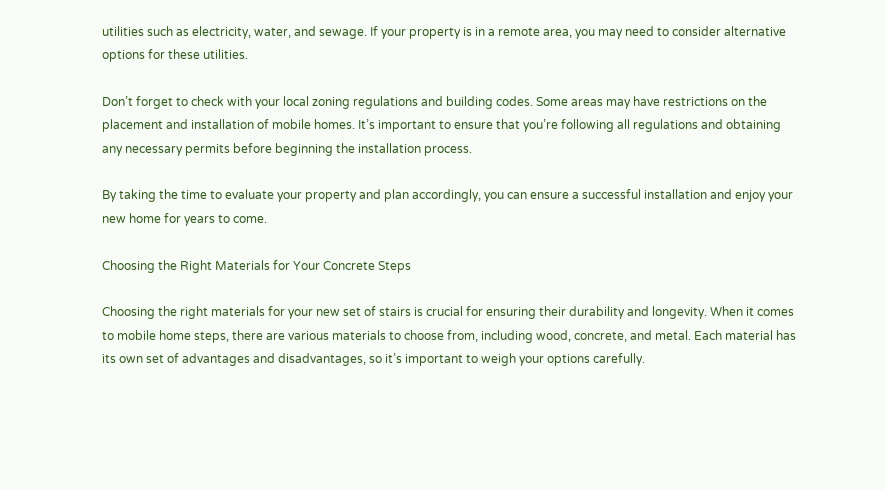utilities such as electricity, water, and sewage. If your property is in a remote area, you may need to consider alternative options for these utilities.

Don’t forget to check with your local zoning regulations and building codes. Some areas may have restrictions on the placement and installation of mobile homes. It’s important to ensure that you’re following all regulations and obtaining any necessary permits before beginning the installation process.

By taking the time to evaluate your property and plan accordingly, you can ensure a successful installation and enjoy your new home for years to come.

Choosing the Right Materials for Your Concrete Steps

Choosing the right materials for your new set of stairs is crucial for ensuring their durability and longevity. When it comes to mobile home steps, there are various materials to choose from, including wood, concrete, and metal. Each material has its own set of advantages and disadvantages, so it’s important to weigh your options carefully.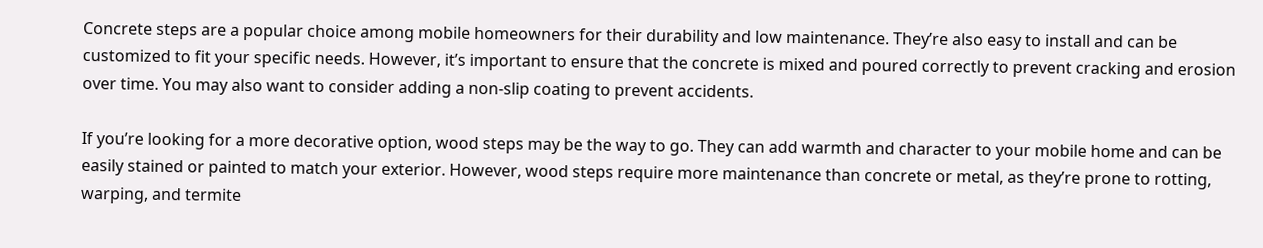Concrete steps are a popular choice among mobile homeowners for their durability and low maintenance. They’re also easy to install and can be customized to fit your specific needs. However, it’s important to ensure that the concrete is mixed and poured correctly to prevent cracking and erosion over time. You may also want to consider adding a non-slip coating to prevent accidents.

If you’re looking for a more decorative option, wood steps may be the way to go. They can add warmth and character to your mobile home and can be easily stained or painted to match your exterior. However, wood steps require more maintenance than concrete or metal, as they’re prone to rotting, warping, and termite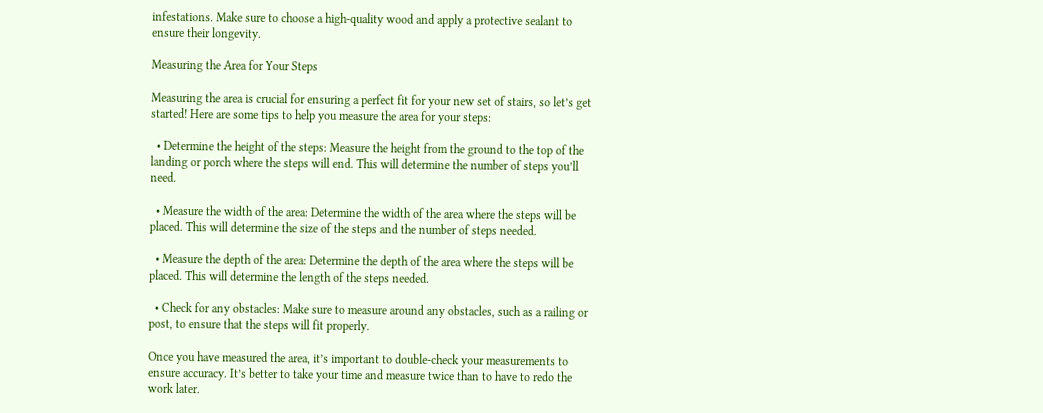infestations. Make sure to choose a high-quality wood and apply a protective sealant to ensure their longevity.

Measuring the Area for Your Steps

Measuring the area is crucial for ensuring a perfect fit for your new set of stairs, so let’s get started! Here are some tips to help you measure the area for your steps:

  • Determine the height of the steps: Measure the height from the ground to the top of the landing or porch where the steps will end. This will determine the number of steps you’ll need.

  • Measure the width of the area: Determine the width of the area where the steps will be placed. This will determine the size of the steps and the number of steps needed.

  • Measure the depth of the area: Determine the depth of the area where the steps will be placed. This will determine the length of the steps needed.

  • Check for any obstacles: Make sure to measure around any obstacles, such as a railing or post, to ensure that the steps will fit properly.

Once you have measured the area, it’s important to double-check your measurements to ensure accuracy. It’s better to take your time and measure twice than to have to redo the work later.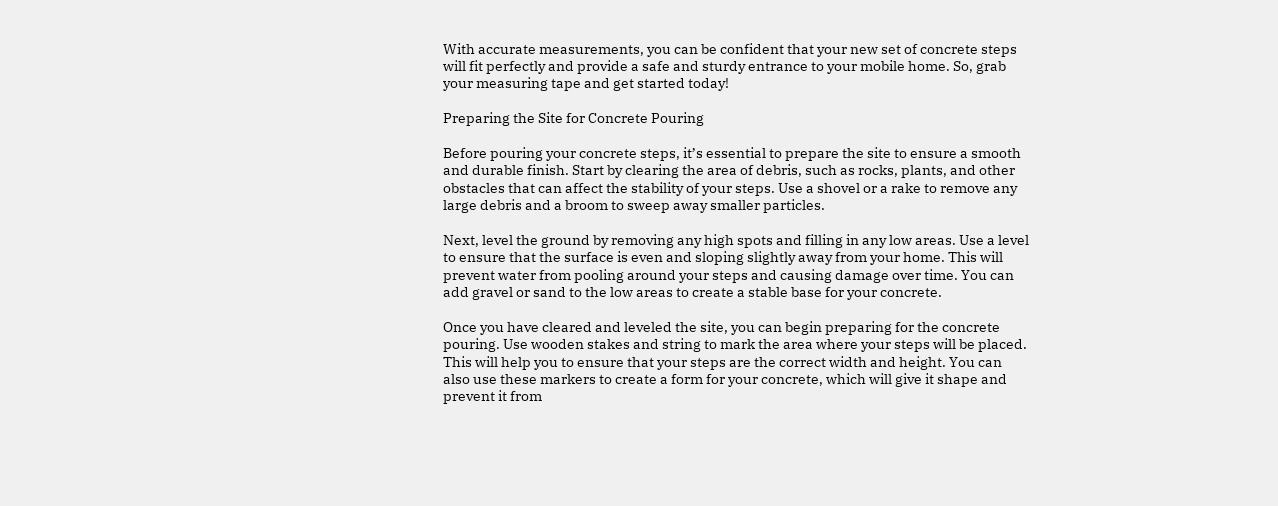With accurate measurements, you can be confident that your new set of concrete steps will fit perfectly and provide a safe and sturdy entrance to your mobile home. So, grab your measuring tape and get started today!

Preparing the Site for Concrete Pouring

Before pouring your concrete steps, it’s essential to prepare the site to ensure a smooth and durable finish. Start by clearing the area of debris, such as rocks, plants, and other obstacles that can affect the stability of your steps. Use a shovel or a rake to remove any large debris and a broom to sweep away smaller particles.

Next, level the ground by removing any high spots and filling in any low areas. Use a level to ensure that the surface is even and sloping slightly away from your home. This will prevent water from pooling around your steps and causing damage over time. You can add gravel or sand to the low areas to create a stable base for your concrete.

Once you have cleared and leveled the site, you can begin preparing for the concrete pouring. Use wooden stakes and string to mark the area where your steps will be placed. This will help you to ensure that your steps are the correct width and height. You can also use these markers to create a form for your concrete, which will give it shape and prevent it from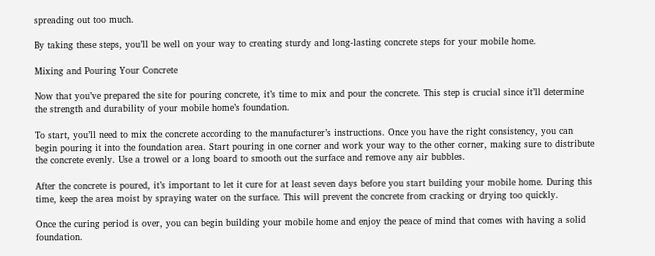spreading out too much.

By taking these steps, you’ll be well on your way to creating sturdy and long-lasting concrete steps for your mobile home.

Mixing and Pouring Your Concrete

Now that you’ve prepared the site for pouring concrete, it’s time to mix and pour the concrete. This step is crucial since it’ll determine the strength and durability of your mobile home’s foundation.

To start, you’ll need to mix the concrete according to the manufacturer’s instructions. Once you have the right consistency, you can begin pouring it into the foundation area. Start pouring in one corner and work your way to the other corner, making sure to distribute the concrete evenly. Use a trowel or a long board to smooth out the surface and remove any air bubbles.

After the concrete is poured, it’s important to let it cure for at least seven days before you start building your mobile home. During this time, keep the area moist by spraying water on the surface. This will prevent the concrete from cracking or drying too quickly.

Once the curing period is over, you can begin building your mobile home and enjoy the peace of mind that comes with having a solid foundation.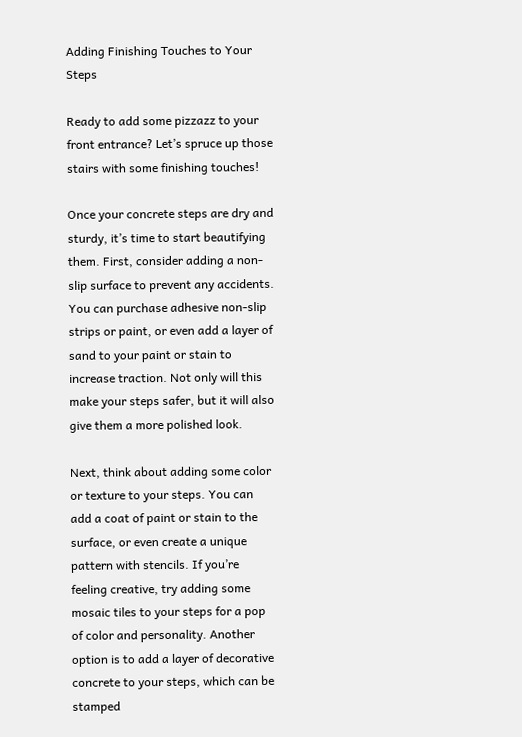Adding Finishing Touches to Your Steps

Ready to add some pizzazz to your front entrance? Let’s spruce up those stairs with some finishing touches!

Once your concrete steps are dry and sturdy, it’s time to start beautifying them. First, consider adding a non-slip surface to prevent any accidents. You can purchase adhesive non-slip strips or paint, or even add a layer of sand to your paint or stain to increase traction. Not only will this make your steps safer, but it will also give them a more polished look.

Next, think about adding some color or texture to your steps. You can add a coat of paint or stain to the surface, or even create a unique pattern with stencils. If you’re feeling creative, try adding some mosaic tiles to your steps for a pop of color and personality. Another option is to add a layer of decorative concrete to your steps, which can be stamped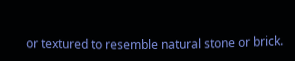or textured to resemble natural stone or brick.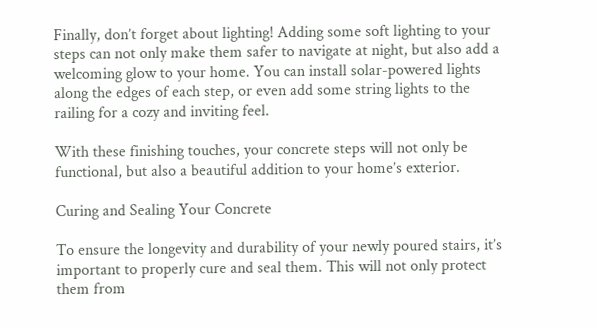Finally, don’t forget about lighting! Adding some soft lighting to your steps can not only make them safer to navigate at night, but also add a welcoming glow to your home. You can install solar-powered lights along the edges of each step, or even add some string lights to the railing for a cozy and inviting feel.

With these finishing touches, your concrete steps will not only be functional, but also a beautiful addition to your home’s exterior.

Curing and Sealing Your Concrete

To ensure the longevity and durability of your newly poured stairs, it’s important to properly cure and seal them. This will not only protect them from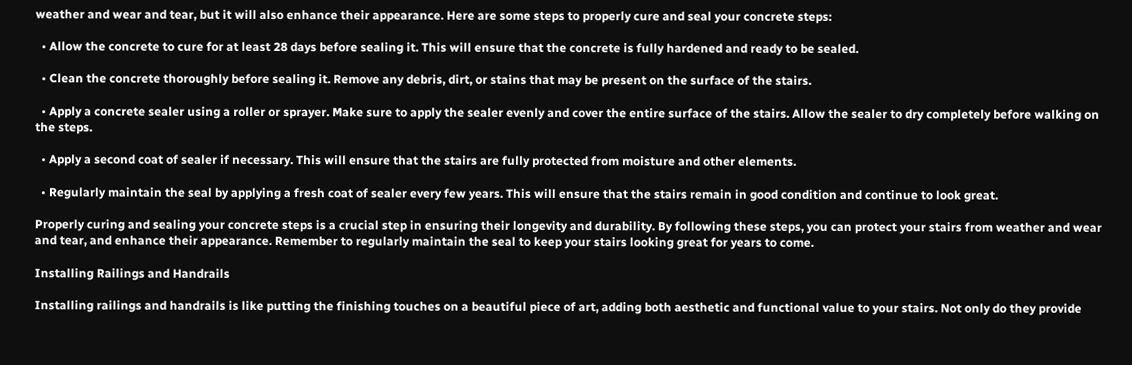weather and wear and tear, but it will also enhance their appearance. Here are some steps to properly cure and seal your concrete steps:

  • Allow the concrete to cure for at least 28 days before sealing it. This will ensure that the concrete is fully hardened and ready to be sealed.

  • Clean the concrete thoroughly before sealing it. Remove any debris, dirt, or stains that may be present on the surface of the stairs.

  • Apply a concrete sealer using a roller or sprayer. Make sure to apply the sealer evenly and cover the entire surface of the stairs. Allow the sealer to dry completely before walking on the steps.

  • Apply a second coat of sealer if necessary. This will ensure that the stairs are fully protected from moisture and other elements.

  • Regularly maintain the seal by applying a fresh coat of sealer every few years. This will ensure that the stairs remain in good condition and continue to look great.

Properly curing and sealing your concrete steps is a crucial step in ensuring their longevity and durability. By following these steps, you can protect your stairs from weather and wear and tear, and enhance their appearance. Remember to regularly maintain the seal to keep your stairs looking great for years to come.

Installing Railings and Handrails

Installing railings and handrails is like putting the finishing touches on a beautiful piece of art, adding both aesthetic and functional value to your stairs. Not only do they provide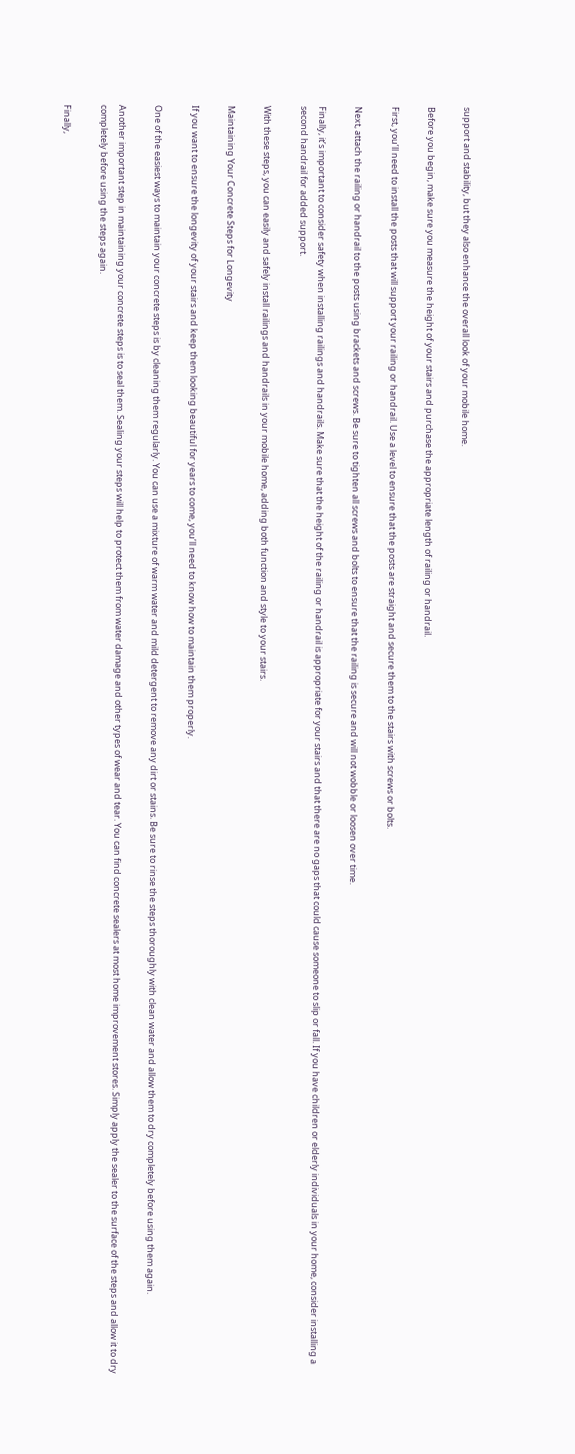support and stability, but they also enhance the overall look of your mobile home.

Before you begin, make sure you measure the height of your stairs and purchase the appropriate length of railing or handrail.

First, you’ll need to install the posts that will support your railing or handrail. Use a level to ensure that the posts are straight and secure them to the stairs with screws or bolts.

Next, attach the railing or handrail to the posts using brackets and screws. Be sure to tighten all screws and bolts to ensure that the railing is secure and will not wobble or loosen over time.

Finally, it’s important to consider safety when installing railings and handrails. Make sure that the height of the railing or handrail is appropriate for your stairs and that there are no gaps that could cause someone to slip or fall. If you have children or elderly individuals in your home, consider installing a second handrail for added support.

With these steps, you can easily and safely install railings and handrails in your mobile home, adding both function and style to your stairs.

Maintaining Your Concrete Steps for Longevity

If you want to ensure the longevity of your stairs and keep them looking beautiful for years to come, you’ll need to know how to maintain them properly.

One of the easiest ways to maintain your concrete steps is by cleaning them regularly. You can use a mixture of warm water and mild detergent to remove any dirt or stains. Be sure to rinse the steps thoroughly with clean water and allow them to dry completely before using them again.

Another important step in maintaining your concrete steps is to seal them. Sealing your steps will help to protect them from water damage and other types of wear and tear. You can find concrete sealers at most home improvement stores. Simply apply the sealer to the surface of the steps and allow it to dry completely before using the steps again.

Finally,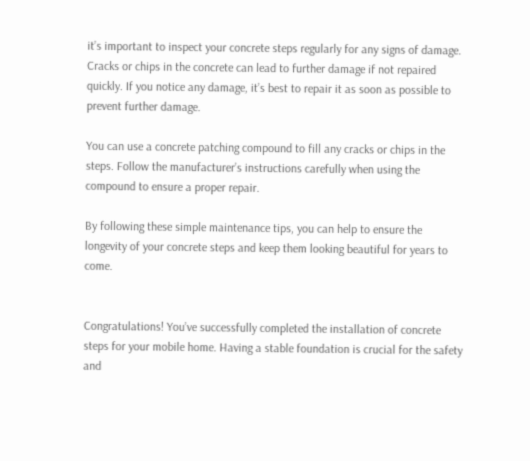it’s important to inspect your concrete steps regularly for any signs of damage. Cracks or chips in the concrete can lead to further damage if not repaired quickly. If you notice any damage, it’s best to repair it as soon as possible to prevent further damage.

You can use a concrete patching compound to fill any cracks or chips in the steps. Follow the manufacturer’s instructions carefully when using the compound to ensure a proper repair.

By following these simple maintenance tips, you can help to ensure the longevity of your concrete steps and keep them looking beautiful for years to come.


Congratulations! You’ve successfully completed the installation of concrete steps for your mobile home. Having a stable foundation is crucial for the safety and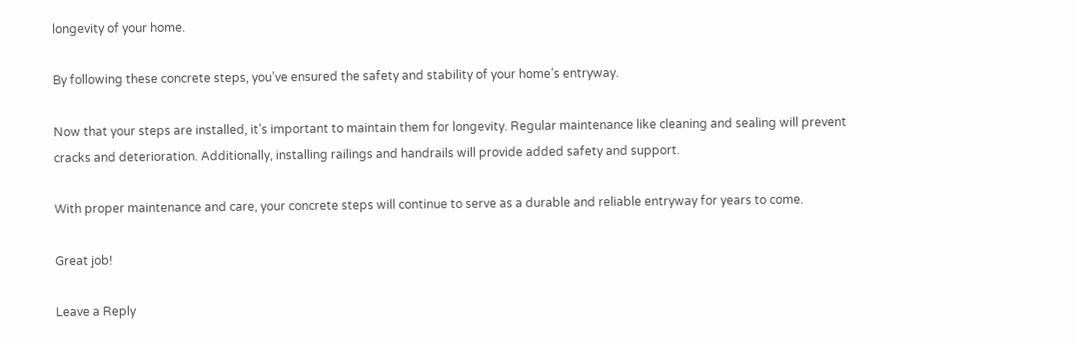longevity of your home.

By following these concrete steps, you’ve ensured the safety and stability of your home’s entryway.

Now that your steps are installed, it’s important to maintain them for longevity. Regular maintenance like cleaning and sealing will prevent cracks and deterioration. Additionally, installing railings and handrails will provide added safety and support.

With proper maintenance and care, your concrete steps will continue to serve as a durable and reliable entryway for years to come.

Great job!

Leave a Reply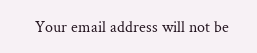Your email address will not be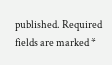published. Required fields are marked *